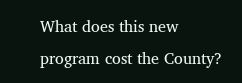What does this new program cost the County?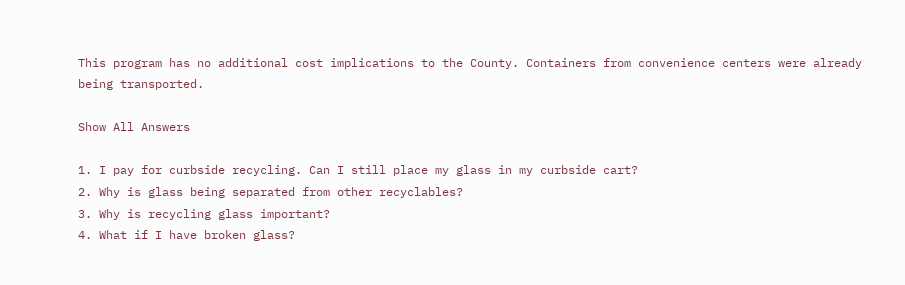This program has no additional cost implications to the County. Containers from convenience centers were already being transported.

Show All Answers

1. I pay for curbside recycling. Can I still place my glass in my curbside cart?
2. Why is glass being separated from other recyclables?
3. Why is recycling glass important?
4. What if I have broken glass?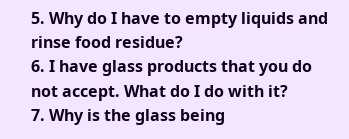5. Why do I have to empty liquids and rinse food residue?
6. I have glass products that you do not accept. What do I do with it?
7. Why is the glass being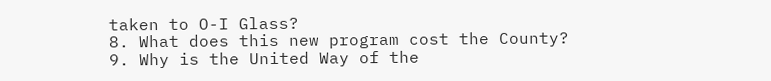taken to O-I Glass?
8. What does this new program cost the County?
9. Why is the United Way of the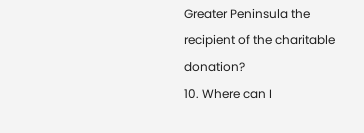Greater Peninsula the recipient of the charitable donation?
10. Where can I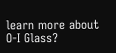learn more about O-I Glass?